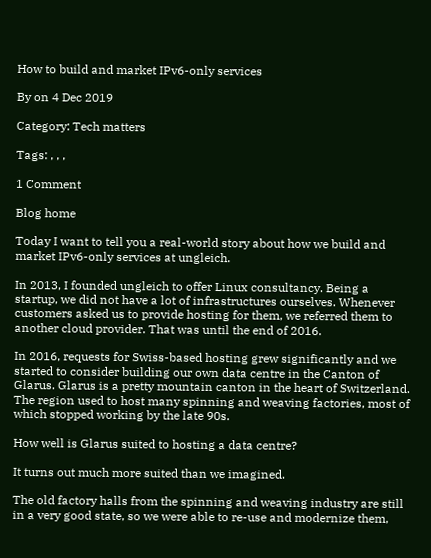How to build and market IPv6-only services

By on 4 Dec 2019

Category: Tech matters

Tags: , , ,

1 Comment

Blog home

Today I want to tell you a real-world story about how we build and market IPv6-only services at ungleich.

In 2013, I founded ungleich to offer Linux consultancy. Being a startup, we did not have a lot of infrastructures ourselves. Whenever customers asked us to provide hosting for them, we referred them to another cloud provider. That was until the end of 2016.

In 2016, requests for Swiss-based hosting grew significantly and we started to consider building our own data centre in the Canton of Glarus. Glarus is a pretty mountain canton in the heart of Switzerland. The region used to host many spinning and weaving factories, most of which stopped working by the late 90s.

How well is Glarus suited to hosting a data centre?

It turns out much more suited than we imagined.

The old factory halls from the spinning and weaving industry are still in a very good state, so we were able to re-use and modernize them,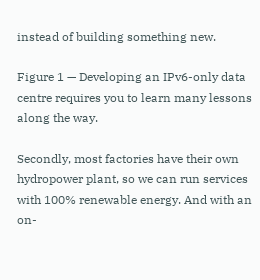instead of building something new.

Figure 1 — Developing an IPv6-only data centre requires you to learn many lessons along the way.

Secondly, most factories have their own hydropower plant, so we can run services with 100% renewable energy. And with an on-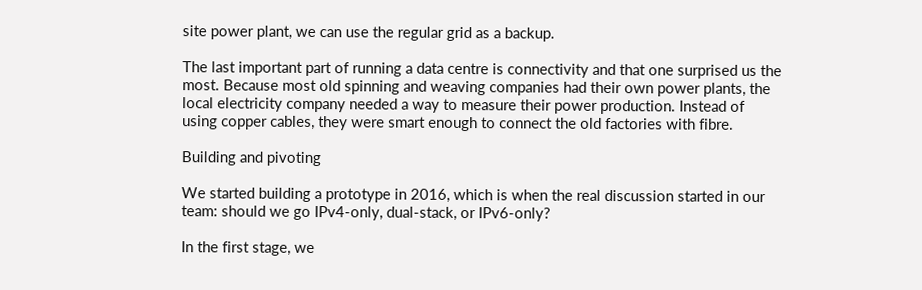site power plant, we can use the regular grid as a backup.

The last important part of running a data centre is connectivity and that one surprised us the most. Because most old spinning and weaving companies had their own power plants, the local electricity company needed a way to measure their power production. Instead of using copper cables, they were smart enough to connect the old factories with fibre.

Building and pivoting

We started building a prototype in 2016, which is when the real discussion started in our team: should we go IPv4-only, dual-stack, or IPv6-only?

In the first stage, we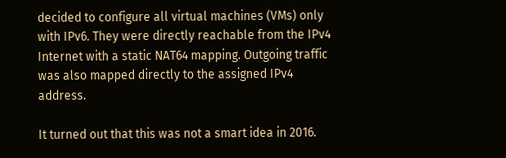decided to configure all virtual machines (VMs) only with IPv6. They were directly reachable from the IPv4 Internet with a static NAT64 mapping. Outgoing traffic was also mapped directly to the assigned IPv4 address.

It turned out that this was not a smart idea in 2016.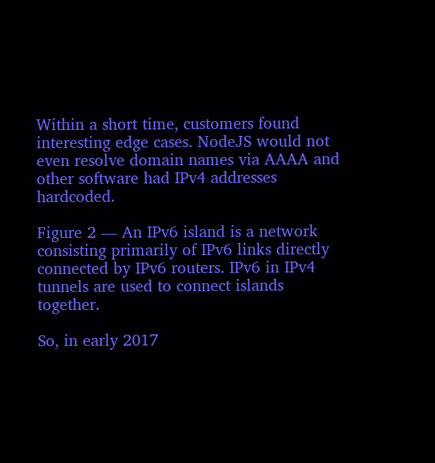Within a short time, customers found interesting edge cases. NodeJS would not even resolve domain names via AAAA and other software had IPv4 addresses hardcoded.

Figure 2 — An IPv6 island is a network consisting primarily of IPv6 links directly connected by IPv6 routers. IPv6 in IPv4 tunnels are used to connect islands together.

So, in early 2017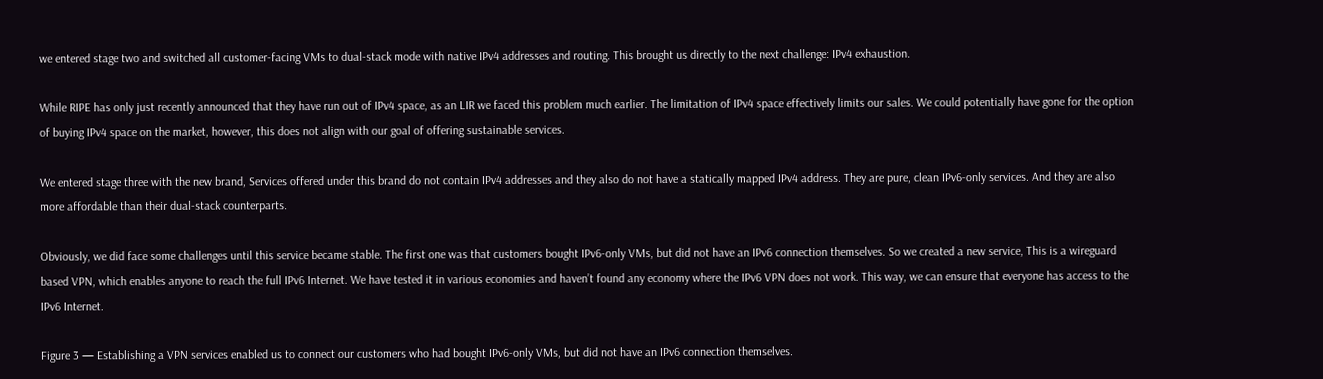we entered stage two and switched all customer-facing VMs to dual-stack mode with native IPv4 addresses and routing. This brought us directly to the next challenge: IPv4 exhaustion.

While RIPE has only just recently announced that they have run out of IPv4 space, as an LIR we faced this problem much earlier. The limitation of IPv4 space effectively limits our sales. We could potentially have gone for the option of buying IPv4 space on the market, however, this does not align with our goal of offering sustainable services.

We entered stage three with the new brand, Services offered under this brand do not contain IPv4 addresses and they also do not have a statically mapped IPv4 address. They are pure, clean IPv6-only services. And they are also more affordable than their dual-stack counterparts.

Obviously, we did face some challenges until this service became stable. The first one was that customers bought IPv6-only VMs, but did not have an IPv6 connection themselves. So we created a new service, This is a wireguard based VPN, which enables anyone to reach the full IPv6 Internet. We have tested it in various economies and haven’t found any economy where the IPv6 VPN does not work. This way, we can ensure that everyone has access to the IPv6 Internet.

Figure 3 — Establishing a VPN services enabled us to connect our customers who had bought IPv6-only VMs, but did not have an IPv6 connection themselves.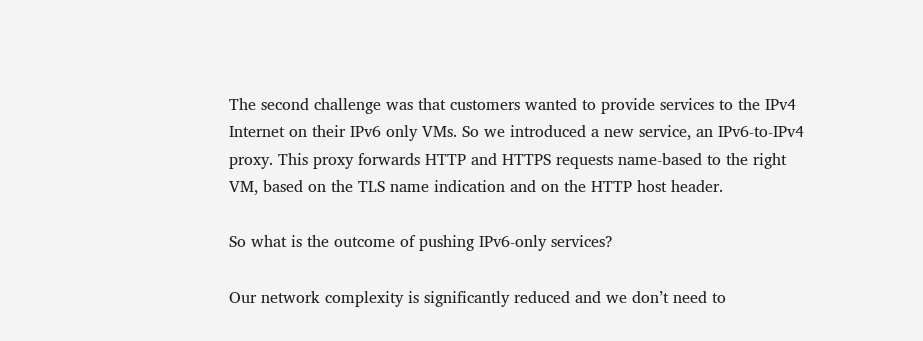The second challenge was that customers wanted to provide services to the IPv4 Internet on their IPv6 only VMs. So we introduced a new service, an IPv6-to-IPv4 proxy. This proxy forwards HTTP and HTTPS requests name-based to the right VM, based on the TLS name indication and on the HTTP host header.

So what is the outcome of pushing IPv6-only services?

Our network complexity is significantly reduced and we don’t need to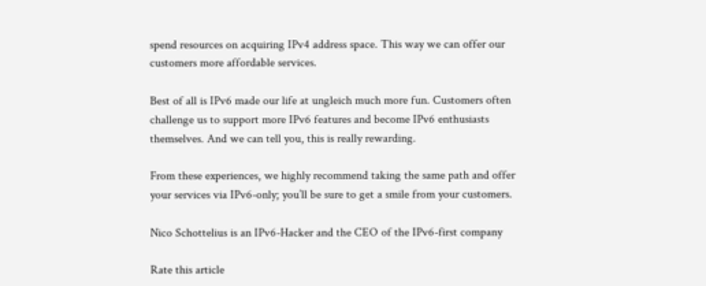spend resources on acquiring IPv4 address space. This way we can offer our customers more affordable services.

Best of all is IPv6 made our life at ungleich much more fun. Customers often challenge us to support more IPv6 features and become IPv6 enthusiasts themselves. And we can tell you, this is really rewarding.

From these experiences, we highly recommend taking the same path and offer your services via IPv6-only; you’ll be sure to get a smile from your customers.

Nico Schottelius is an IPv6-Hacker and the CEO of the IPv6-first company

Rate this article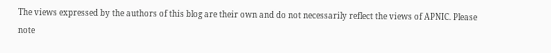The views expressed by the authors of this blog are their own and do not necessarily reflect the views of APNIC. Please note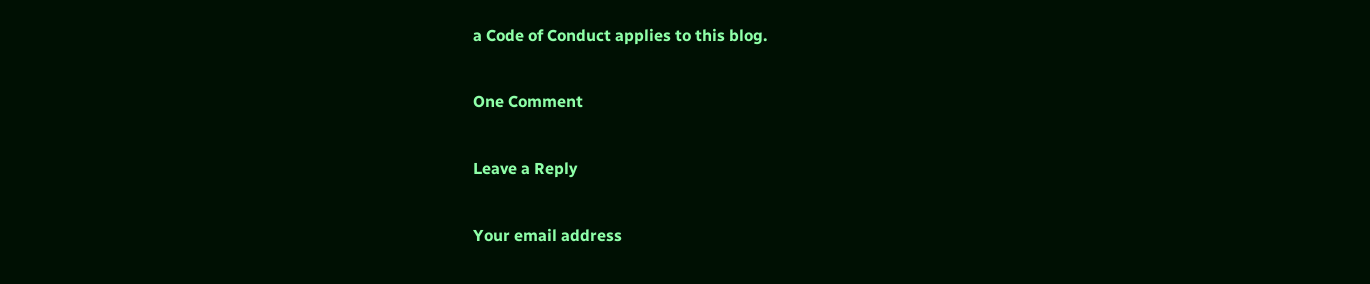a Code of Conduct applies to this blog.

One Comment

Leave a Reply

Your email address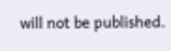will not be published.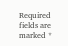Required fields are marked *